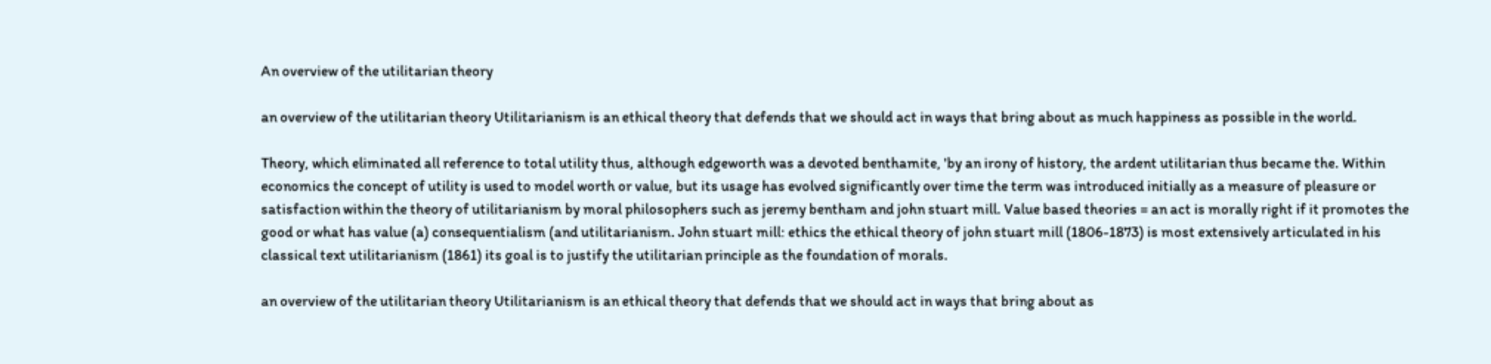An overview of the utilitarian theory

an overview of the utilitarian theory Utilitarianism is an ethical theory that defends that we should act in ways that bring about as much happiness as possible in the world.

Theory, which eliminated all reference to total utility thus, although edgeworth was a devoted benthamite, 'by an irony of history, the ardent utilitarian thus became the. Within economics the concept of utility is used to model worth or value, but its usage has evolved significantly over time the term was introduced initially as a measure of pleasure or satisfaction within the theory of utilitarianism by moral philosophers such as jeremy bentham and john stuart mill. Value based theories = an act is morally right if it promotes the good or what has value (a) consequentialism (and utilitarianism. John stuart mill: ethics the ethical theory of john stuart mill (1806-1873) is most extensively articulated in his classical text utilitarianism (1861) its goal is to justify the utilitarian principle as the foundation of morals.

an overview of the utilitarian theory Utilitarianism is an ethical theory that defends that we should act in ways that bring about as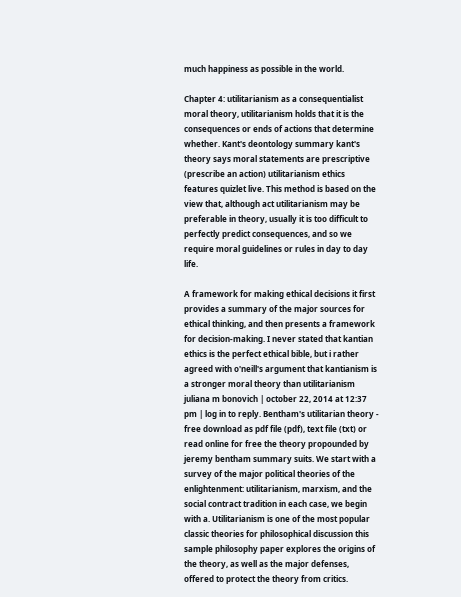much happiness as possible in the world.

Chapter 4: utilitarianism as a consequentialist moral theory, utilitarianism holds that it is the consequences or ends of actions that determine whether. Kant's deontology summary kant's theory says moral statements are prescriptive (prescribe an action) utilitarianism ethics features quizlet live. This method is based on the view that, although act utilitarianism may be preferable in theory, usually it is too difficult to perfectly predict consequences, and so we require moral guidelines or rules in day to day life.

A framework for making ethical decisions it first provides a summary of the major sources for ethical thinking, and then presents a framework for decision-making. I never stated that kantian ethics is the perfect ethical bible, but i rather agreed with o'neill's argument that kantianism is a stronger moral theory than utilitarianism juliana m bonovich | october 22, 2014 at 12:37 pm | log in to reply. Bentham's utilitarian theory - free download as pdf file (pdf), text file (txt) or read online for free the theory propounded by jeremy bentham summary suits. We start with a survey of the major political theories of the enlightenment: utilitarianism, marxism, and the social contract tradition in each case, we begin with a. Utilitarianism is one of the most popular classic theories for philosophical discussion this sample philosophy paper explores the origins of the theory, as well as the major defenses, offered to protect the theory from critics.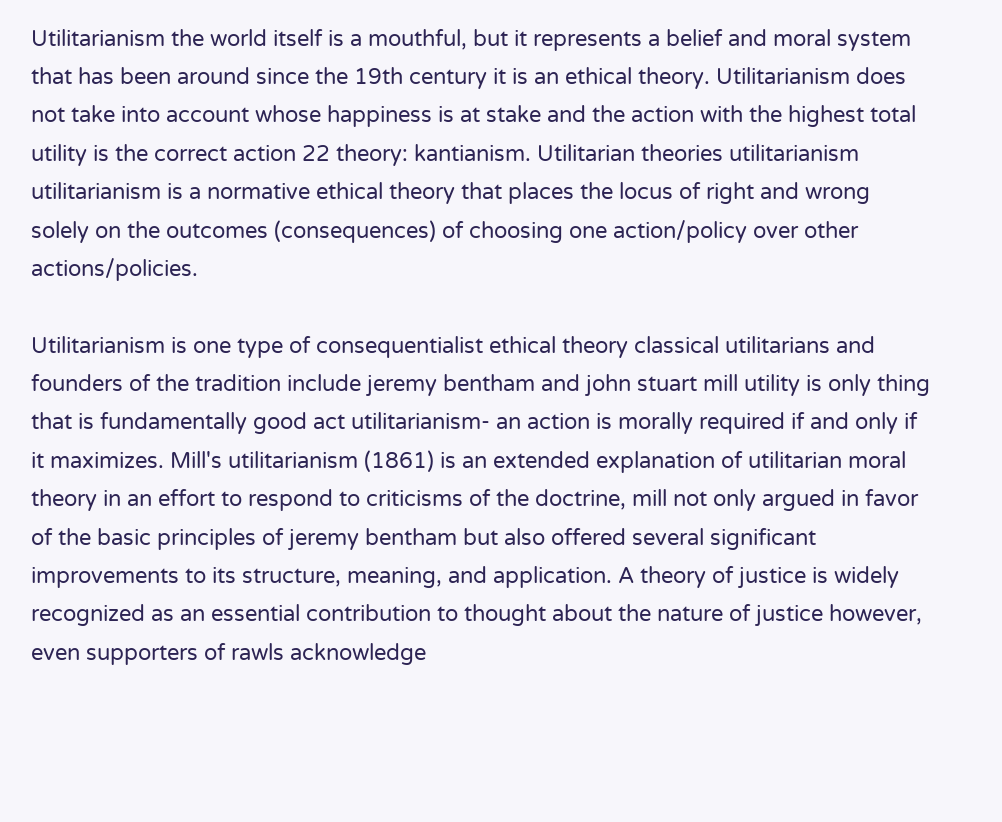Utilitarianism the world itself is a mouthful, but it represents a belief and moral system that has been around since the 19th century it is an ethical theory. Utilitarianism does not take into account whose happiness is at stake and the action with the highest total utility is the correct action 22 theory: kantianism. Utilitarian theories utilitarianism utilitarianism is a normative ethical theory that places the locus of right and wrong solely on the outcomes (consequences) of choosing one action/policy over other actions/policies.

Utilitarianism is one type of consequentialist ethical theory classical utilitarians and founders of the tradition include jeremy bentham and john stuart mill utility is only thing that is fundamentally good act utilitarianism- an action is morally required if and only if it maximizes. Mill's utilitarianism (1861) is an extended explanation of utilitarian moral theory in an effort to respond to criticisms of the doctrine, mill not only argued in favor of the basic principles of jeremy bentham but also offered several significant improvements to its structure, meaning, and application. A theory of justice is widely recognized as an essential contribution to thought about the nature of justice however, even supporters of rawls acknowledge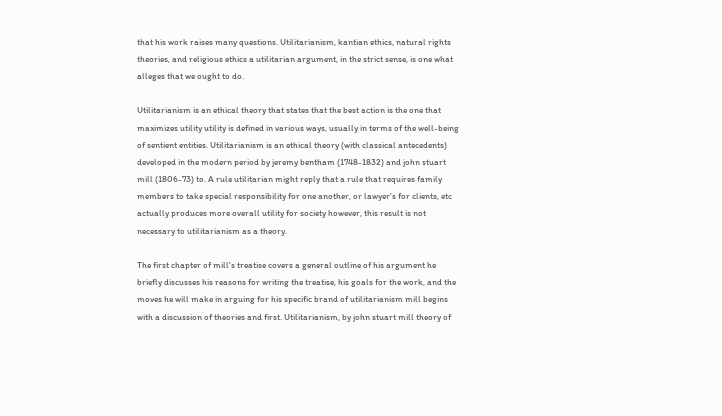that his work raises many questions. Utilitarianism, kantian ethics, natural rights theories, and religious ethics a utilitarian argument, in the strict sense, is one what alleges that we ought to do.

Utilitarianism is an ethical theory that states that the best action is the one that maximizes utility utility is defined in various ways, usually in terms of the well-being of sentient entities. Utilitarianism is an ethical theory (with classical antecedents) developed in the modern period by jeremy bentham (1748-1832) and john stuart mill (1806-73) to. A rule utilitarian might reply that a rule that requires family members to take special responsibility for one another, or lawyer's for clients, etc actually produces more overall utility for society however, this result is not necessary to utilitarianism as a theory.

The first chapter of mill's treatise covers a general outline of his argument he briefly discusses his reasons for writing the treatise, his goals for the work, and the moves he will make in arguing for his specific brand of utilitarianism mill begins with a discussion of theories and first. Utilitarianism, by john stuart mill theory of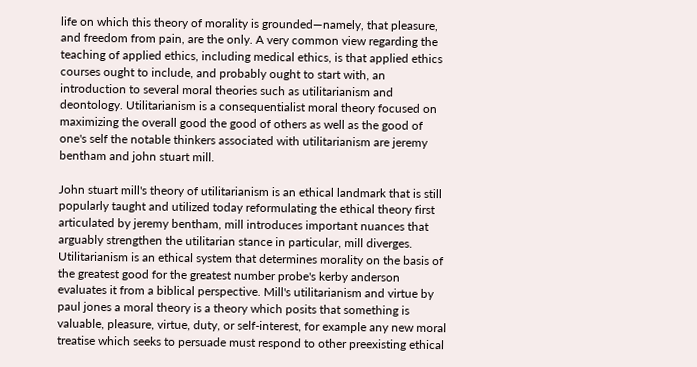life on which this theory of morality is grounded—namely, that pleasure, and freedom from pain, are the only. A very common view regarding the teaching of applied ethics, including medical ethics, is that applied ethics courses ought to include, and probably ought to start with, an introduction to several moral theories such as utilitarianism and deontology. Utilitarianism is a consequentialist moral theory focused on maximizing the overall good the good of others as well as the good of one's self the notable thinkers associated with utilitarianism are jeremy bentham and john stuart mill.

John stuart mill's theory of utilitarianism is an ethical landmark that is still popularly taught and utilized today reformulating the ethical theory first articulated by jeremy bentham, mill introduces important nuances that arguably strengthen the utilitarian stance in particular, mill diverges. Utilitarianism is an ethical system that determines morality on the basis of the greatest good for the greatest number probe's kerby anderson evaluates it from a biblical perspective. Mill's utilitarianism and virtue by paul jones a moral theory is a theory which posits that something is valuable, pleasure, virtue, duty, or self-interest, for example any new moral treatise which seeks to persuade must respond to other preexisting ethical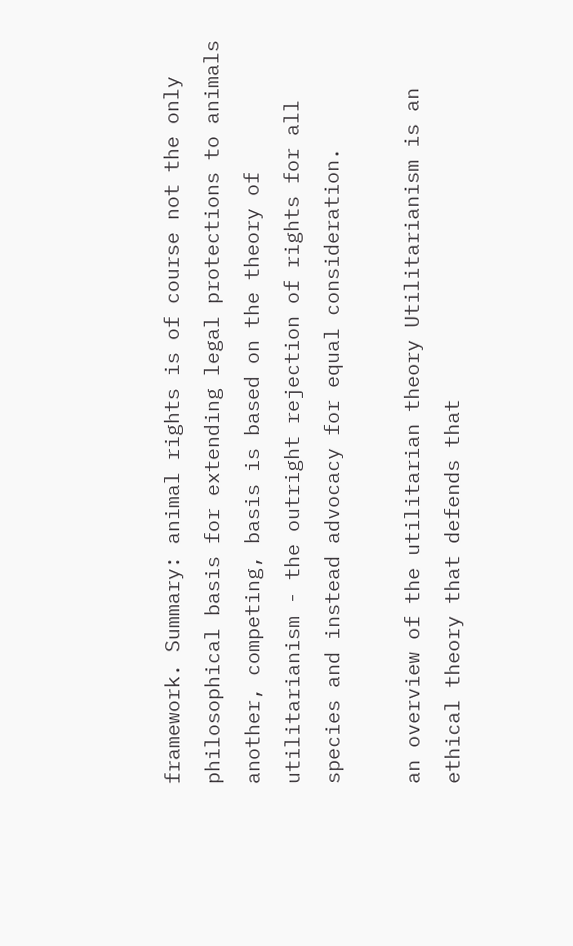framework. Summary: animal rights is of course not the only philosophical basis for extending legal protections to animals another, competing, basis is based on the theory of utilitarianism - the outright rejection of rights for all species and instead advocacy for equal consideration.

an overview of the utilitarian theory Utilitarianism is an ethical theory that defends that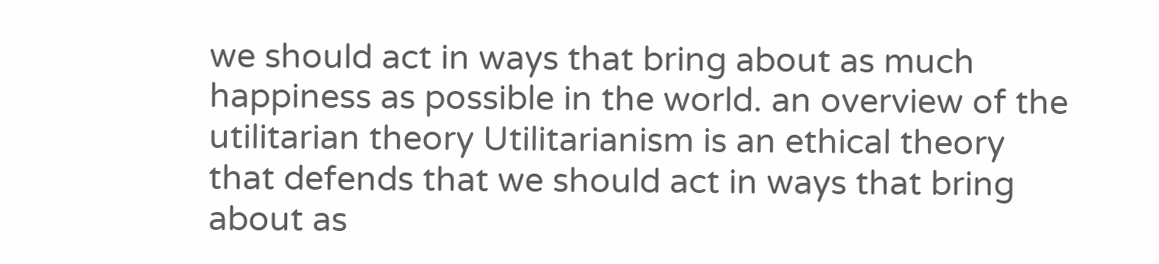we should act in ways that bring about as much happiness as possible in the world. an overview of the utilitarian theory Utilitarianism is an ethical theory that defends that we should act in ways that bring about as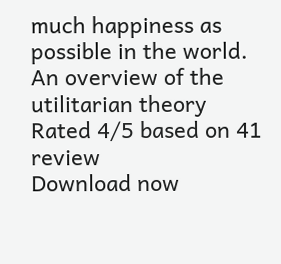much happiness as possible in the world.
An overview of the utilitarian theory
Rated 4/5 based on 41 review
Download now